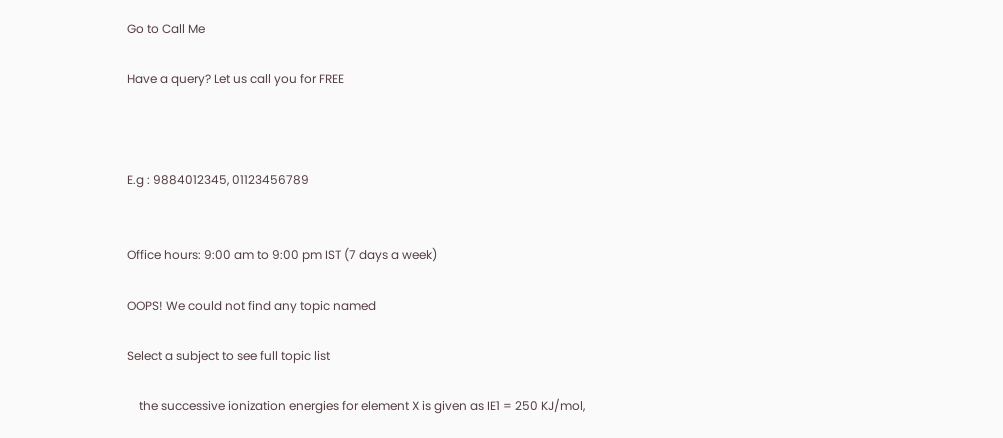Go to Call Me

Have a query? Let us call you for FREE



E.g : 9884012345, 01123456789


Office hours: 9:00 am to 9:00 pm IST (7 days a week)

OOPS! We could not find any topic named

Select a subject to see full topic list

    the successive ionization energies for element X is given as IE1 = 250 KJ/mol,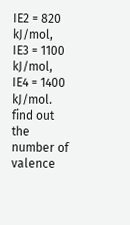IE2 = 820 kJ/mol, IE3 = 1100 kJ/mol, IE4 = 1400 kJ/mol. find out the number of valence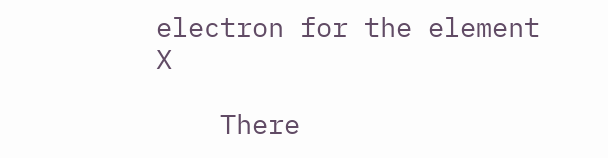electron for the element X

    There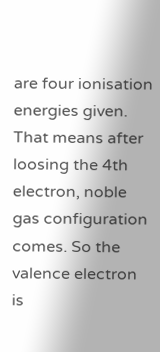are four ionisation energies given. That means after loosing the 4th electron, noble gas configuration comes. So the valence electron is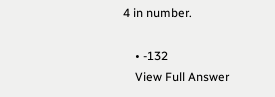4 in number.

    • -132
    View Full Answer